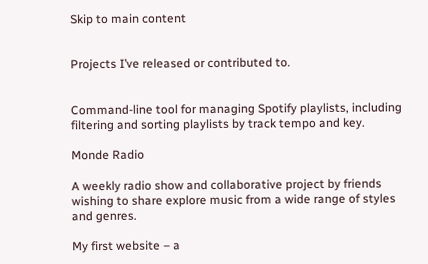Skip to main content


Projects I’ve released or contributed to.


Command-line tool for managing Spotify playlists, including filtering and sorting playlists by track tempo and key.

Monde Radio

A weekly radio show and collaborative project by friends wishing to share explore music from a wide range of styles and genres.

My first website – a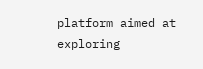platform aimed at exploring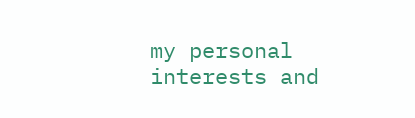my personal interests and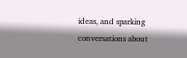ideas, and sparking conversations about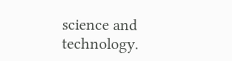science and technology.